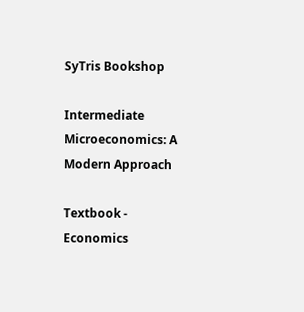SyTris Bookshop

Intermediate Microeconomics: A Modern Approach

Textbook - Economics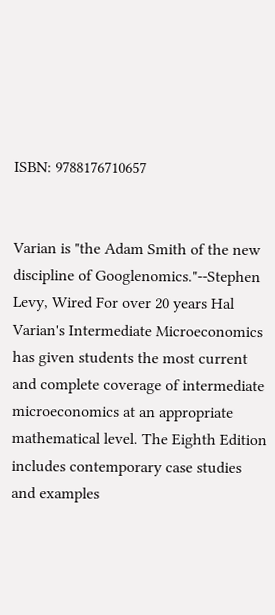ISBN: 9788176710657


Varian is "the Adam Smith of the new discipline of Googlenomics."--Stephen Levy, Wired For over 20 years Hal Varian's Intermediate Microeconomics has given students the most current and complete coverage of intermediate microeconomics at an appropriate mathematical level. The Eighth Edition includes contemporary case studies and examples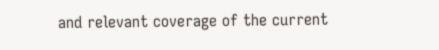and relevant coverage of the current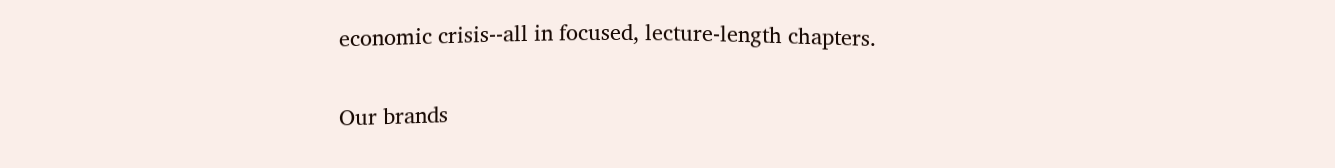economic crisis--all in focused, lecture-length chapters.

Our brands